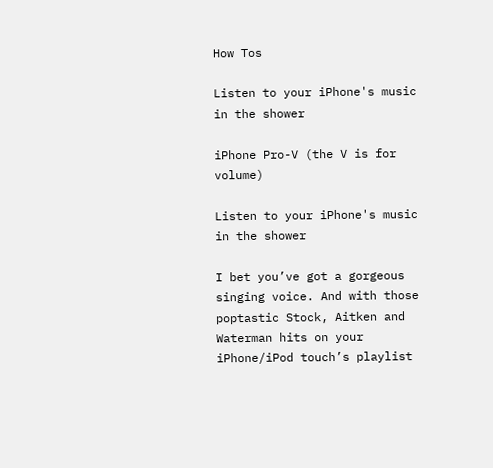How Tos

Listen to your iPhone's music in the shower

iPhone Pro-V (the V is for volume)

Listen to your iPhone's music in the shower

I bet you’ve got a gorgeous singing voice. And with those poptastic Stock, Aitken and Waterman hits on your iPhone/iPod touch’s playlist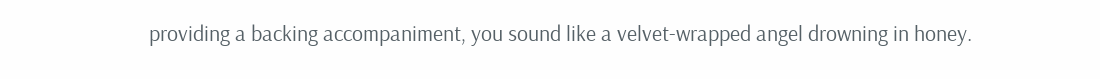providing a backing accompaniment, you sound like a velvet-wrapped angel drowning in honey.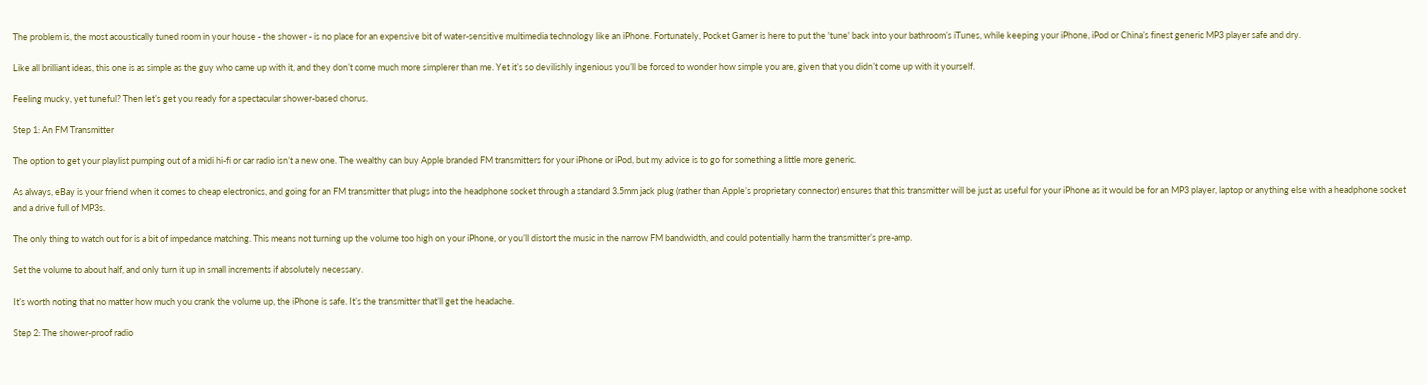The problem is, the most acoustically tuned room in your house - the shower - is no place for an expensive bit of water-sensitive multimedia technology like an iPhone. Fortunately, Pocket Gamer is here to put the 'tune' back into your bathroom’s iTunes, while keeping your iPhone, iPod or China’s finest generic MP3 player safe and dry.

Like all brilliant ideas, this one is as simple as the guy who came up with it, and they don’t come much more simplerer than me. Yet it’s so devilishly ingenious you’ll be forced to wonder how simple you are, given that you didn’t come up with it yourself.

Feeling mucky, yet tuneful? Then let’s get you ready for a spectacular shower-based chorus.

Step 1: An FM Transmitter

The option to get your playlist pumping out of a midi hi-fi or car radio isn’t a new one. The wealthy can buy Apple branded FM transmitters for your iPhone or iPod, but my advice is to go for something a little more generic.

As always, eBay is your friend when it comes to cheap electronics, and going for an FM transmitter that plugs into the headphone socket through a standard 3.5mm jack plug (rather than Apple’s proprietary connector) ensures that this transmitter will be just as useful for your iPhone as it would be for an MP3 player, laptop or anything else with a headphone socket and a drive full of MP3s.

The only thing to watch out for is a bit of impedance matching. This means not turning up the volume too high on your iPhone, or you’ll distort the music in the narrow FM bandwidth, and could potentially harm the transmitter’s pre-amp.

Set the volume to about half, and only turn it up in small increments if absolutely necessary.

It’s worth noting that no matter how much you crank the volume up, the iPhone is safe. It’s the transmitter that’ll get the headache.

Step 2: The shower-proof radio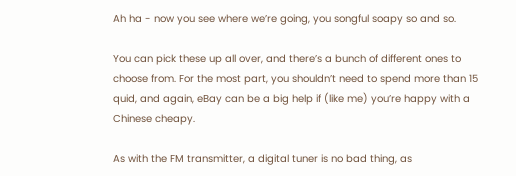Ah ha - now you see where we’re going, you songful soapy so and so.

You can pick these up all over, and there’s a bunch of different ones to choose from. For the most part, you shouldn’t need to spend more than 15 quid, and again, eBay can be a big help if (like me) you’re happy with a Chinese cheapy.

As with the FM transmitter, a digital tuner is no bad thing, as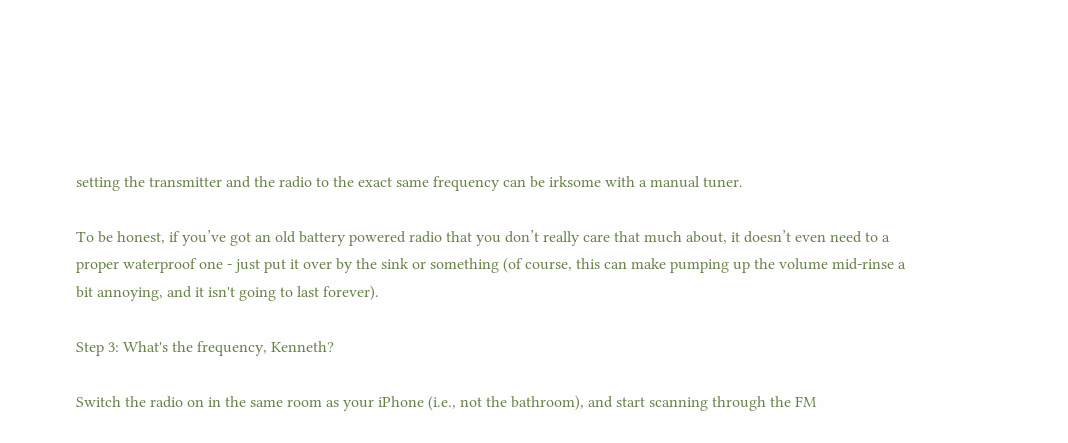setting the transmitter and the radio to the exact same frequency can be irksome with a manual tuner.

To be honest, if you’ve got an old battery powered radio that you don’t really care that much about, it doesn’t even need to a proper waterproof one - just put it over by the sink or something (of course, this can make pumping up the volume mid-rinse a bit annoying, and it isn't going to last forever).

Step 3: What's the frequency, Kenneth?

Switch the radio on in the same room as your iPhone (i.e., not the bathroom), and start scanning through the FM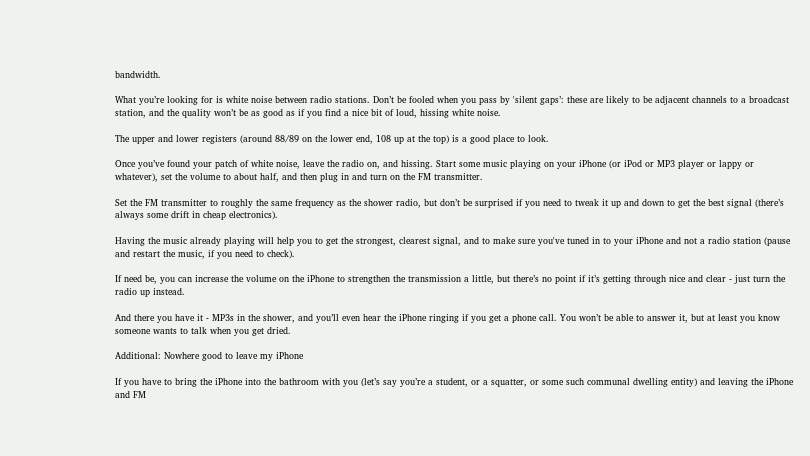bandwidth.

What you’re looking for is white noise between radio stations. Don’t be fooled when you pass by 'silent gaps’: these are likely to be adjacent channels to a broadcast station, and the quality won’t be as good as if you find a nice bit of loud, hissing white noise.

The upper and lower registers (around 88/89 on the lower end, 108 up at the top) is a good place to look.

Once you’ve found your patch of white noise, leave the radio on, and hissing. Start some music playing on your iPhone (or iPod or MP3 player or lappy or whatever), set the volume to about half, and then plug in and turn on the FM transmitter.

Set the FM transmitter to roughly the same frequency as the shower radio, but don’t be surprised if you need to tweak it up and down to get the best signal (there’s always some drift in cheap electronics).

Having the music already playing will help you to get the strongest, clearest signal, and to make sure you've tuned in to your iPhone and not a radio station (pause and restart the music, if you need to check).

If need be, you can increase the volume on the iPhone to strengthen the transmission a little, but there’s no point if it’s getting through nice and clear - just turn the radio up instead.

And there you have it - MP3s in the shower, and you’ll even hear the iPhone ringing if you get a phone call. You won’t be able to answer it, but at least you know someone wants to talk when you get dried.

Additional: Nowhere good to leave my iPhone

If you have to bring the iPhone into the bathroom with you (let’s say you’re a student, or a squatter, or some such communal dwelling entity) and leaving the iPhone and FM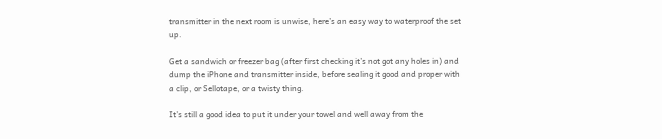transmitter in the next room is unwise, here’s an easy way to waterproof the set up.

Get a sandwich or freezer bag (after first checking it’s not got any holes in) and dump the iPhone and transmitter inside, before sealing it good and proper with a clip, or Sellotape, or a twisty thing.

It’s still a good idea to put it under your towel and well away from the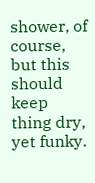shower, of course, but this should keep thing dry, yet funky.